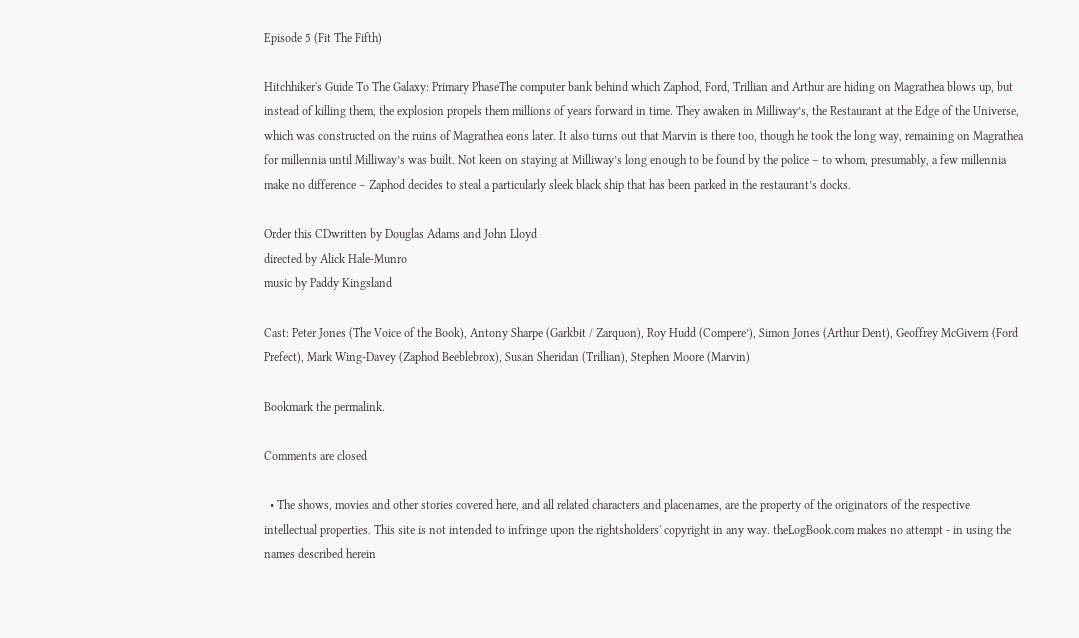Episode 5 (Fit The Fifth)

Hitchhiker's Guide To The Galaxy: Primary PhaseThe computer bank behind which Zaphod, Ford, Trillian and Arthur are hiding on Magrathea blows up, but instead of killing them, the explosion propels them millions of years forward in time. They awaken in Milliway’s, the Restaurant at the Edge of the Universe, which was constructed on the ruins of Magrathea eons later. It also turns out that Marvin is there too, though he took the long way, remaining on Magrathea for millennia until Milliway’s was built. Not keen on staying at Milliway’s long enough to be found by the police – to whom, presumably, a few millennia make no difference – Zaphod decides to steal a particularly sleek black ship that has been parked in the restaurant’s docks.

Order this CDwritten by Douglas Adams and John Lloyd
directed by Alick Hale-Munro
music by Paddy Kingsland

Cast: Peter Jones (The Voice of the Book), Antony Sharpe (Garkbit / Zarquon), Roy Hudd (Compere’), Simon Jones (Arthur Dent), Geoffrey McGivern (Ford Prefect), Mark Wing-Davey (Zaphod Beeblebrox), Susan Sheridan (Trillian), Stephen Moore (Marvin)

Bookmark the permalink.

Comments are closed

  • The shows, movies and other stories covered here, and all related characters and placenames, are the property of the originators of the respective intellectual properties. This site is not intended to infringe upon the rightsholders' copyright in any way. theLogBook.com makes no attempt - in using the names described herein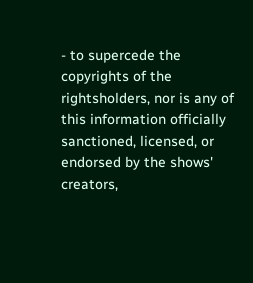- to supercede the copyrights of the rightsholders, nor is any of this information officially sanctioned, licensed, or endorsed by the shows' creators,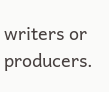writers or producers.